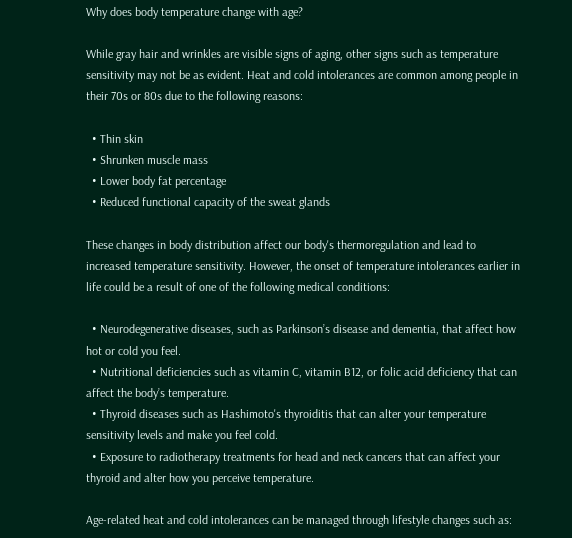Why does body temperature change with age?

While gray hair and wrinkles are visible signs of aging, other signs such as temperature sensitivity may not be as evident. Heat and cold intolerances are common among people in their 70s or 80s due to the following reasons:

  • Thin skin
  • Shrunken muscle mass
  • Lower body fat percentage
  • Reduced functional capacity of the sweat glands

These changes in body distribution affect our body's thermoregulation and lead to increased temperature sensitivity. However, the onset of temperature intolerances earlier in life could be a result of one of the following medical conditions:

  • Neurodegenerative diseases, such as Parkinson’s disease and dementia, that affect how hot or cold you feel.
  • Nutritional deficiencies such as vitamin C, vitamin B12, or folic acid deficiency that can affect the body’s temperature.
  • Thyroid diseases such as Hashimoto's thyroiditis that can alter your temperature sensitivity levels and make you feel cold.
  • Exposure to radiotherapy treatments for head and neck cancers that can affect your thyroid and alter how you perceive temperature.

Age-related heat and cold intolerances can be managed through lifestyle changes such as: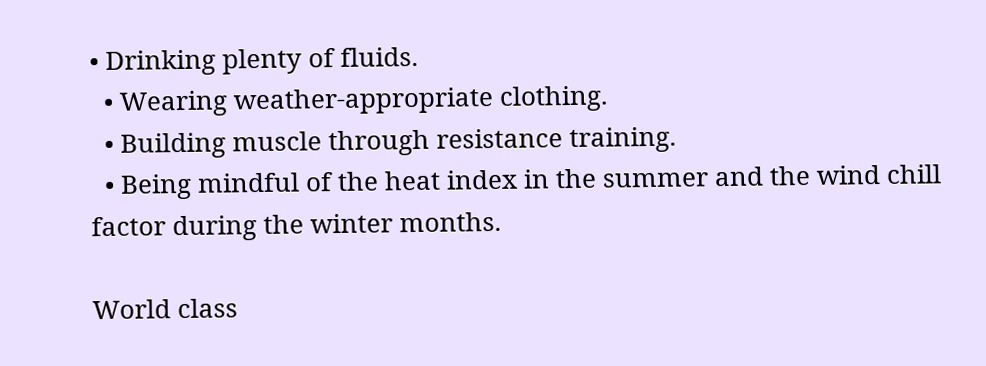• Drinking plenty of fluids.
  • Wearing weather-appropriate clothing.
  • Building muscle through resistance training.
  • Being mindful of the heat index in the summer and the wind chill factor during the winter months.

World class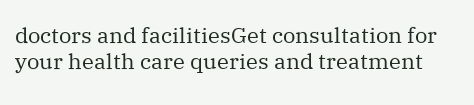doctors and facilitiesGet consultation for your health care queries and treatment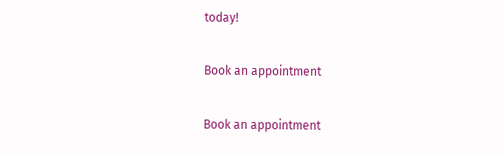today!

Book an appointment

Book an appointment